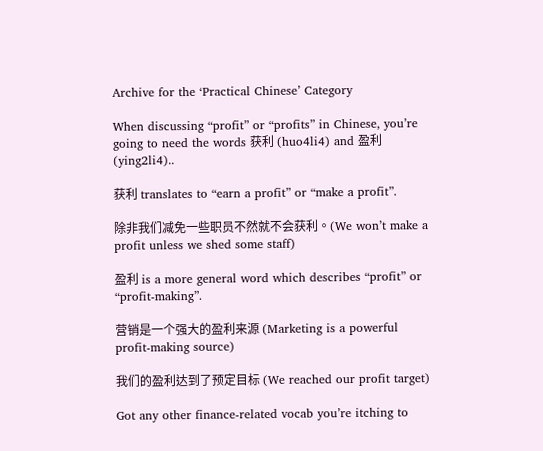Archive for the ‘Practical Chinese’ Category

When discussing “profit” or “profits” in Chinese, you’re going to need the words 获利 (huo4li4) and 盈利 (ying2li4)..

获利 translates to “earn a profit” or “make a profit”.

除非我们减免一些职员不然就不会获利。(We won’t make a profit unless we shed some staff)

盈利 is a more general word which describes “profit” or “profit-making”.

营销是一个强大的盈利来源 (Marketing is a powerful profit-making source)

我们的盈利达到了预定目标 (We reached our profit target)

Got any other finance-related vocab you’re itching to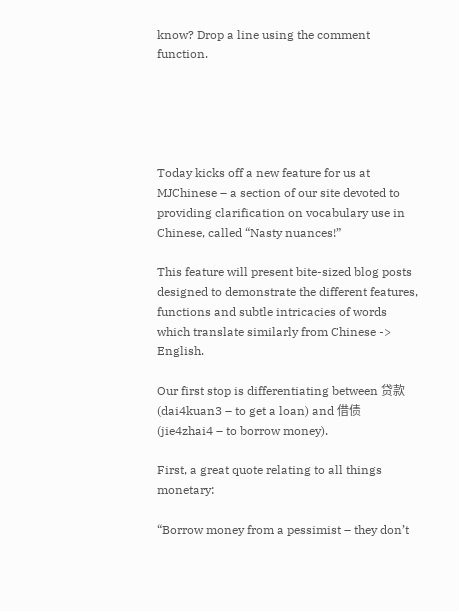know? Drop a line using the comment function.





Today kicks off a new feature for us at MJChinese – a section of our site devoted to providing clarification on vocabulary use in Chinese, called “Nasty nuances!”

This feature will present bite-sized blog posts designed to demonstrate the different features, functions and subtle intricacies of words which translate similarly from Chinese -> English.

Our first stop is differentiating between 贷款 (dai4kuan3 – to get a loan) and 借债 (jie4zhai4 – to borrow money).

First, a great quote relating to all things monetary:

“Borrow money from a pessimist – they don’t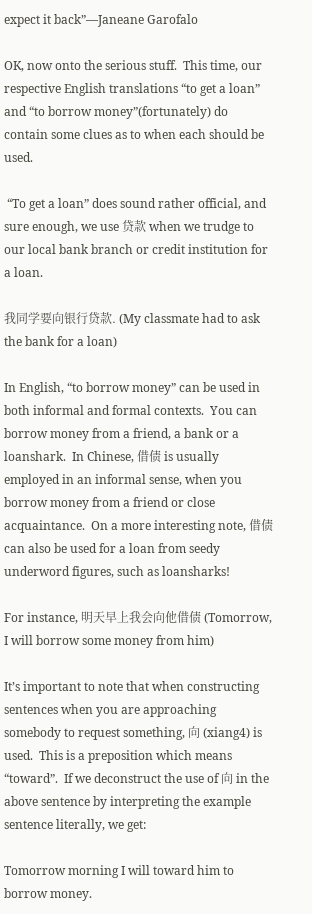expect it back”—Janeane Garofalo

OK, now onto the serious stuff.  This time, our respective English translations “to get a loan” and “to borrow money”(fortunately) do contain some clues as to when each should be used.

 “To get a loan” does sound rather official, and sure enough, we use 贷款 when we trudge to our local bank branch or credit institution for a loan.

我同学要向银行贷款. (My classmate had to ask the bank for a loan)

In English, “to borrow money” can be used in both informal and formal contexts.  You can borrow money from a friend, a bank or a loanshark.  In Chinese, 借债 is usually employed in an informal sense, when you borrow money from a friend or close acquaintance.  On a more interesting note, 借债 can also be used for a loan from seedy underword figures, such as loansharks!

For instance, 明天早上我会向他借债 (Tomorrow, I will borrow some money from him)

It’s important to note that when constructing sentences when you are approaching somebody to request something, 向 (xiang4) is used.  This is a preposition which means “toward”.  If we deconstruct the use of 向 in the above sentence by interpreting the example sentence literally, we get:

Tomorrow morning I will toward him to borrow money.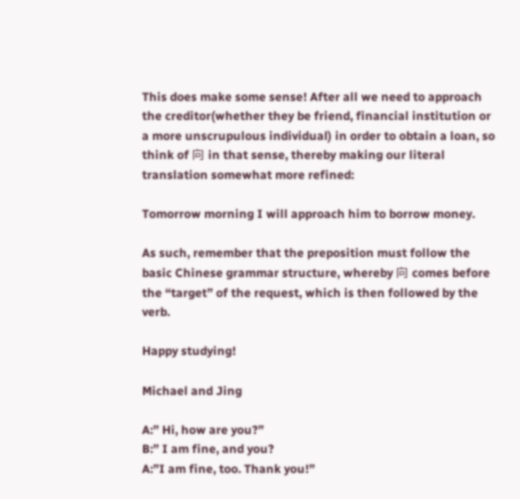This does make some sense! After all we need to approach the creditor(whether they be friend, financial institution or a more unscrupulous individual) in order to obtain a loan, so think of 向 in that sense, thereby making our literal translation somewhat more refined:

Tomorrow morning I will approach him to borrow money.

As such, remember that the preposition must follow the basic Chinese grammar structure, whereby 向 comes before the “target” of the request, which is then followed by the verb.

Happy studying!

Michael and Jing

A:” Hi, how are you?”
B:” I am fine, and you?
A:”I am fine, too. Thank you!”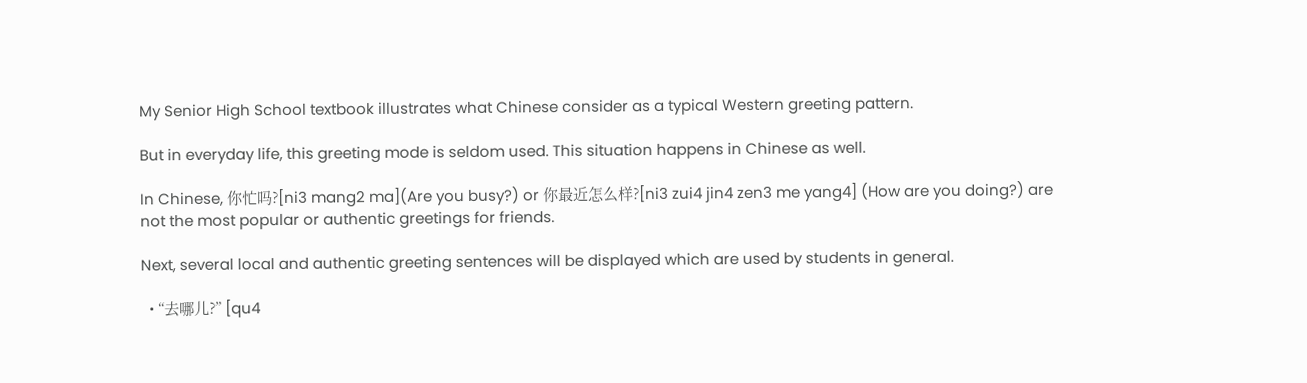My Senior High School textbook illustrates what Chinese consider as a typical Western greeting pattern.

But in everyday life, this greeting mode is seldom used. This situation happens in Chinese as well.

In Chinese, 你忙吗?[ni3 mang2 ma](Are you busy?) or 你最近怎么样?[ni3 zui4 jin4 zen3 me yang4] (How are you doing?) are not the most popular or authentic greetings for friends.

Next, several local and authentic greeting sentences will be displayed which are used by students in general.

  • “去哪儿?” [qu4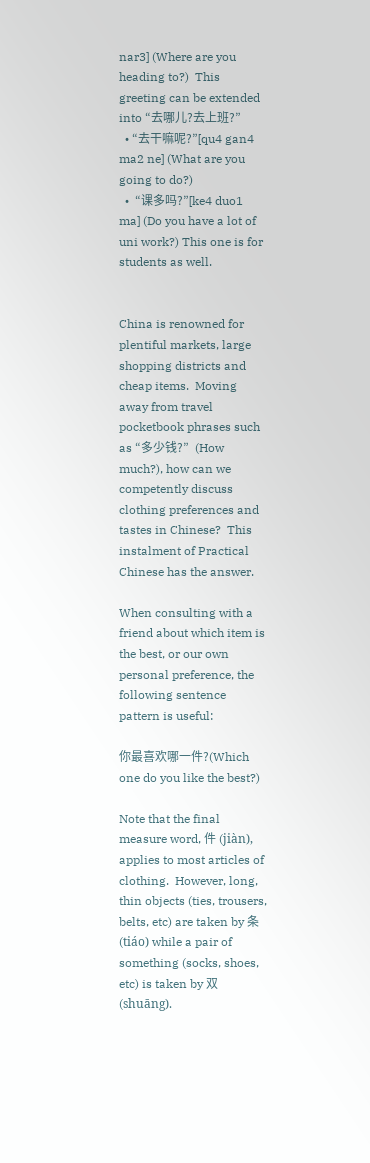nar3] (Where are you heading to?)  This greeting can be extended into “去哪儿?去上班?”
  • “去干嘛呢?”[qu4 gan4 ma2 ne] (What are you going to do?)
  •  “课多吗?”[ke4 duo1 ma] (Do you have a lot of uni work?) This one is for students as well.


China is renowned for plentiful markets, large shopping districts and cheap items.  Moving away from travel pocketbook phrases such as “多少钱?”  (How much?), how can we competently discuss clothing preferences and tastes in Chinese?  This instalment of Practical Chinese has the answer.

When consulting with a friend about which item is the best, or our own personal preference, the following sentence pattern is useful:

你最喜欢哪一件?(Which one do you like the best?)

Note that the final measure word, 件 (jiàn), applies to most articles of clothing.  However, long, thin objects (ties, trousers, belts, etc) are taken by 条 (tiáo) while a pair of something (socks, shoes, etc) is taken by 双 (shuāng).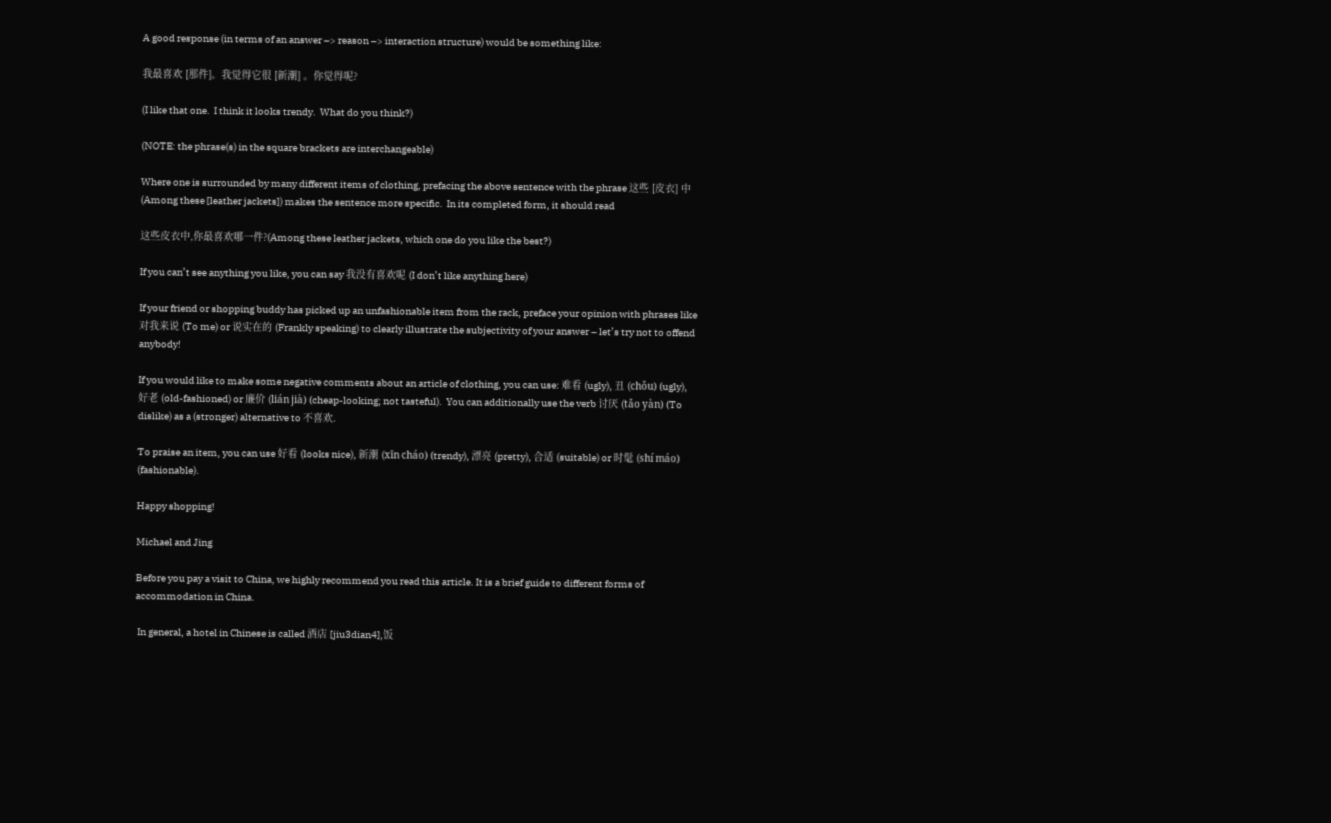A good response (in terms of an answer –> reason –> interaction structure) would be something like:

我最喜欢 [那件]。我觉得它很 [新潮] 。你觉得呢?

(I like that one.  I think it looks trendy.  What do you think?)

(NOTE: the phrase(s) in the square brackets are interchangeable)

Where one is surrounded by many different items of clothing, prefacing the above sentence with the phrase 这些 [皮衣] 中 (Among these [leather jackets]) makes the sentence more specific.  In its completed form, it should read

这些皮衣中,你最喜欢哪一件?(Among these leather jackets, which one do you like the best?)

If you can’t see anything you like, you can say 我没有喜欢呢 (I don’t like anything here)

If your friend or shopping buddy has picked up an unfashionable item from the rack, preface your opinion with phrases like 对我来说 (To me) or 说实在的 (Frankly speaking) to clearly illustrate the subjectivity of your answer – let’s try not to offend anybody!

If you would like to make some negative comments about an article of clothing, you can use: 难看 (ugly), 丑 (chǒu) (ugly), 好老 (old-fashioned) or 廉价 (lián jià) (cheap-looking; not tasteful).  You can additionally use the verb 讨厌 (tǎo yàn) (To dislike) as a (stronger) alternative to 不喜欢.

To praise an item, you can use 好看 (looks nice), 新潮 (xīn cháo) (trendy), 漂亮 (pretty), 合适 (suitable) or 时髦 (shí máo) (fashionable).

Happy shopping!

Michael and Jing

Before you pay a visit to China, we highly recommend you read this article. It is a brief guide to different forms of accommodation in China.

 In general, a hotel in Chinese is called 酒店 [jiu3dian4],饭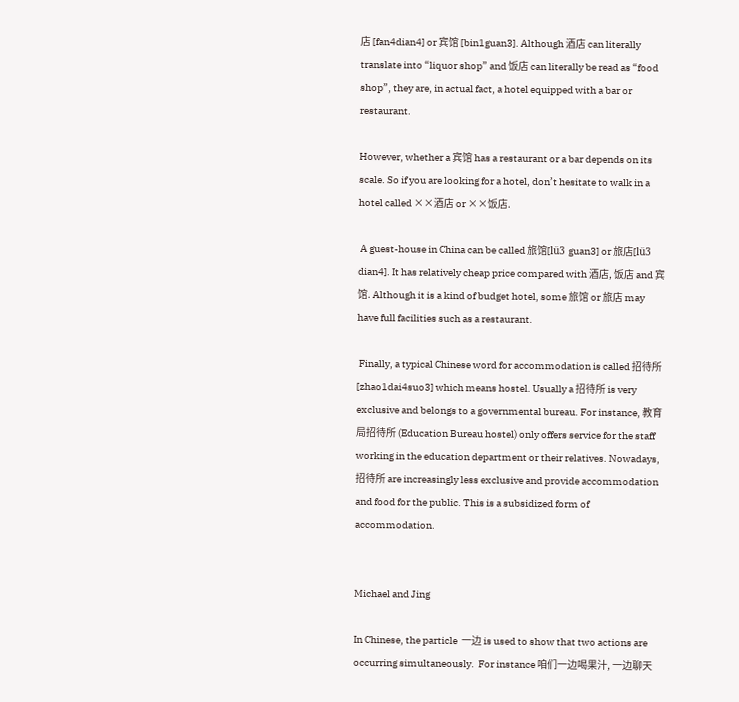店 [fan4dian4] or 宾馆 [bin1guan3]. Although 酒店 can literally translate into “liquor shop” and 饭店 can literally be read as “food shop”, they are, in actual fact, a hotel equipped with a bar or restaurant.

However, whether a 宾馆 has a restaurant or a bar depends on its scale. So if you are looking for a hotel, don’t hesitate to walk in a hotel called ××酒店 or ××饭店.

 A guest-house in China can be called 旅馆[lü3 guan3] or 旅店[lü3 dian4]. It has relatively cheap price compared with 酒店, 饭店 and 宾馆. Although it is a kind of budget hotel, some 旅馆 or 旅店 may have full facilities such as a restaurant.

 Finally, a typical Chinese word for accommodation is called 招待所 [zhao1dai4suo3] which means hostel. Usually a 招待所 is very exclusive and belongs to a governmental bureau. For instance, 教育局招待所 (Education Bureau hostel) only offers service for the staff working in the education department or their relatives. Nowadays, 招待所 are increasingly less exclusive and provide accommodation and food for the public. This is a subsidized form of accommodation.


Michael and Jing

In Chinese, the particle  一边 is used to show that two actions are occurring simultaneously.  For instance 咱们一边喝果汁, 一边聊天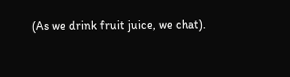(As we drink fruit juice, we chat).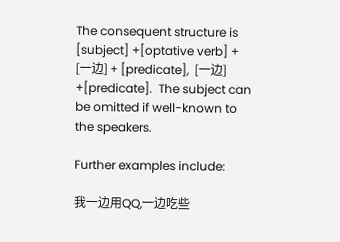The consequent structure is [subject] +[optative verb] + [一边] + [predicate],  [一边] +[predicate].  The subject can be omitted if well-known to the speakers.

Further examples include:

我一边用QQ,一边吃些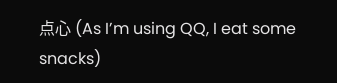点心 (As I’m using QQ, I eat some snacks)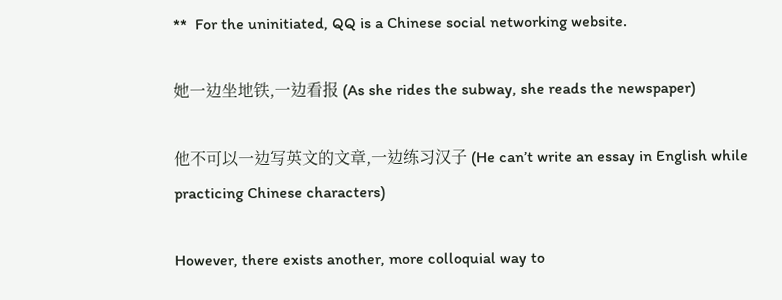**  For the uninitiated, QQ is a Chinese social networking website.

她一边坐地铁,一边看报 (As she rides the subway, she reads the newspaper)

他不可以一边写英文的文章,一边练习汉子 (He can’t write an essay in English while practicing Chinese characters)

However, there exists another, more colloquial way to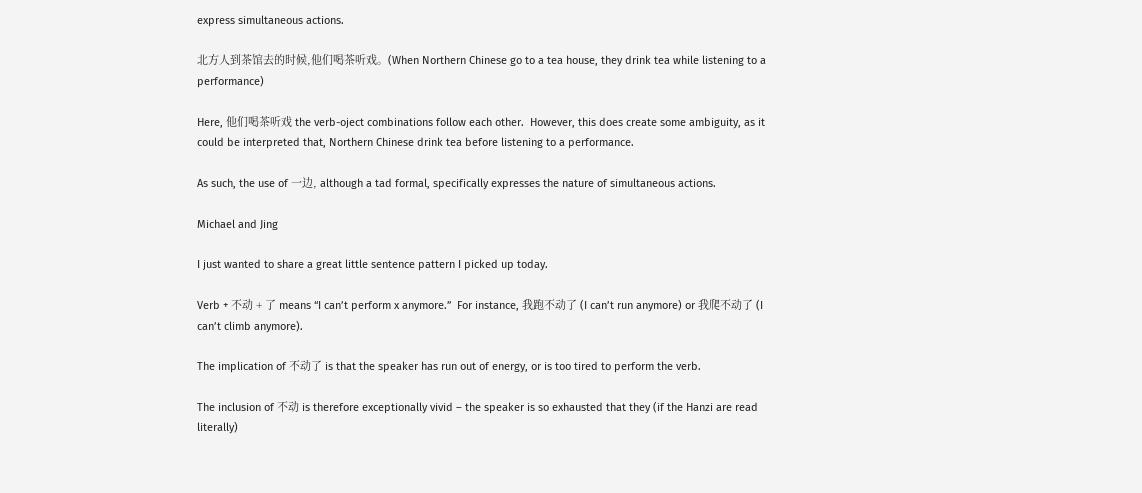express simultaneous actions.

北方人到茶馆去的时候,他们喝茶听戏。(When Northern Chinese go to a tea house, they drink tea while listening to a performance)

Here, 他们喝茶听戏 the verb-oject combinations follow each other.  However, this does create some ambiguity, as it could be interpreted that, Northern Chinese drink tea before listening to a performance.

As such, the use of 一边, although a tad formal, specifically expresses the nature of simultaneous actions.

Michael and Jing

I just wanted to share a great little sentence pattern I picked up today.

Verb + 不动 + 了 means “I can’t perform x anymore.”  For instance, 我跑不动了 (I can’t run anymore) or 我爬不动了 (I can’t climb anymore).

The implication of 不动了 is that the speaker has run out of energy, or is too tired to perform the verb.

The inclusion of 不动 is therefore exceptionally vivid – the speaker is so exhausted that they (if the Hanzi are read literally)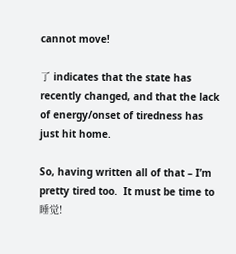cannot move!

了 indicates that the state has recently changed, and that the lack of energy/onset of tiredness has just hit home.

So, having written all of that – I’m pretty tired too.  It must be time to 睡觉!